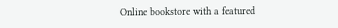Online bookstore with a featured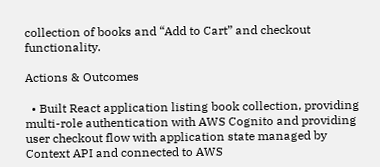collection of books and “Add to Cart” and checkout functionality.

Actions & Outcomes

  • Built React application listing book collection, providing multi-role authentication with AWS Cognito and providing user checkout flow with application state managed by Context API and connected to AWS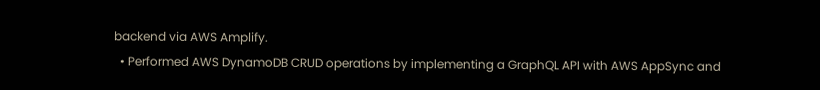backend via AWS Amplify.
  • Performed AWS DynamoDB CRUD operations by implementing a GraphQL API with AWS AppSync and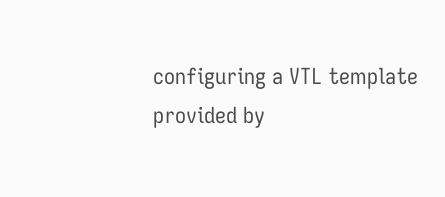configuring a VTL template provided by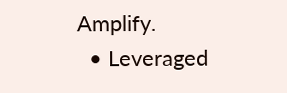Amplify.
  • Leveraged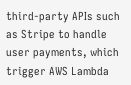third-party APIs such as Stripe to handle user payments, which trigger AWS Lambda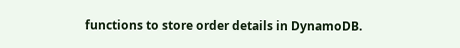functions to store order details in DynamoDB.